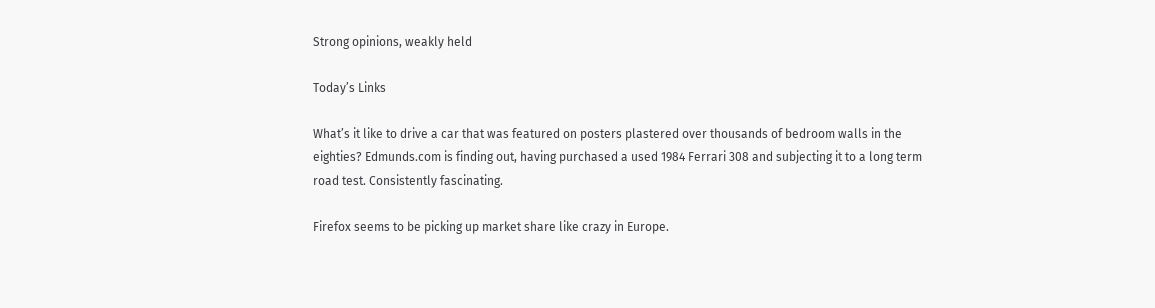Strong opinions, weakly held

Today’s Links

What’s it like to drive a car that was featured on posters plastered over thousands of bedroom walls in the eighties? Edmunds.com is finding out, having purchased a used 1984 Ferrari 308 and subjecting it to a long term road test. Consistently fascinating.

Firefox seems to be picking up market share like crazy in Europe.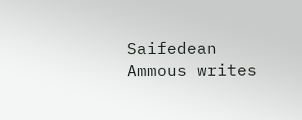Saifedean Ammous writes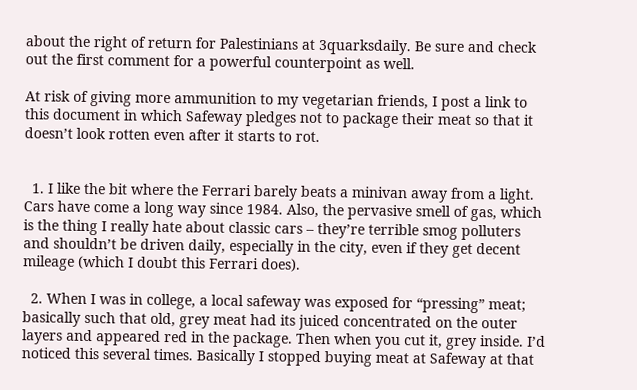about the right of return for Palestinians at 3quarksdaily. Be sure and check out the first comment for a powerful counterpoint as well.

At risk of giving more ammunition to my vegetarian friends, I post a link to this document in which Safeway pledges not to package their meat so that it doesn’t look rotten even after it starts to rot.


  1. I like the bit where the Ferrari barely beats a minivan away from a light. Cars have come a long way since 1984. Also, the pervasive smell of gas, which is the thing I really hate about classic cars – they’re terrible smog polluters and shouldn’t be driven daily, especially in the city, even if they get decent mileage (which I doubt this Ferrari does).

  2. When I was in college, a local safeway was exposed for “pressing” meat; basically such that old, grey meat had its juiced concentrated on the outer layers and appeared red in the package. Then when you cut it, grey inside. I’d noticed this several times. Basically I stopped buying meat at Safeway at that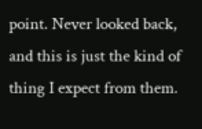point. Never looked back, and this is just the kind of thing I expect from them.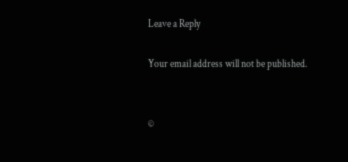Leave a Reply

Your email address will not be published.


©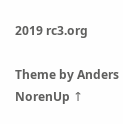2019 rc3.org

Theme by Anders NorenUp ↑